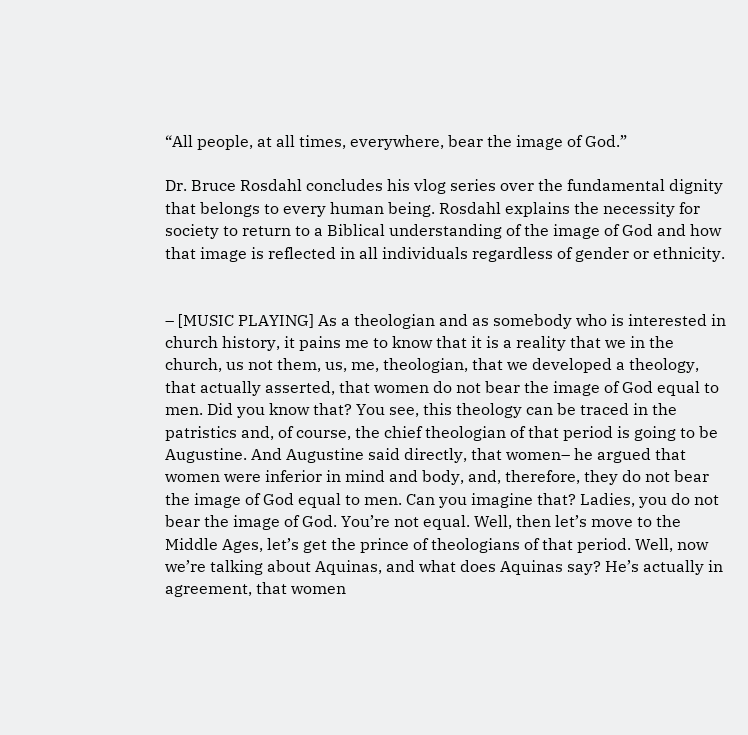“All people, at all times, everywhere, bear the image of God.”

Dr. Bruce Rosdahl concludes his vlog series over the fundamental dignity that belongs to every human being. Rosdahl explains the necessity for society to return to a Biblical understanding of the image of God and how that image is reflected in all individuals regardless of gender or ethnicity.


– [MUSIC PLAYING] As a theologian and as somebody who is interested in church history, it pains me to know that it is a reality that we in the church, us not them, us, me, theologian, that we developed a theology, that actually asserted, that women do not bear the image of God equal to men. Did you know that? You see, this theology can be traced in the patristics and, of course, the chief theologian of that period is going to be Augustine. And Augustine said directly, that women– he argued that women were inferior in mind and body, and, therefore, they do not bear the image of God equal to men. Can you imagine that? Ladies, you do not bear the image of God. You’re not equal. Well, then let’s move to the Middle Ages, let’s get the prince of theologians of that period. Well, now we’re talking about Aquinas, and what does Aquinas say? He’s actually in agreement, that women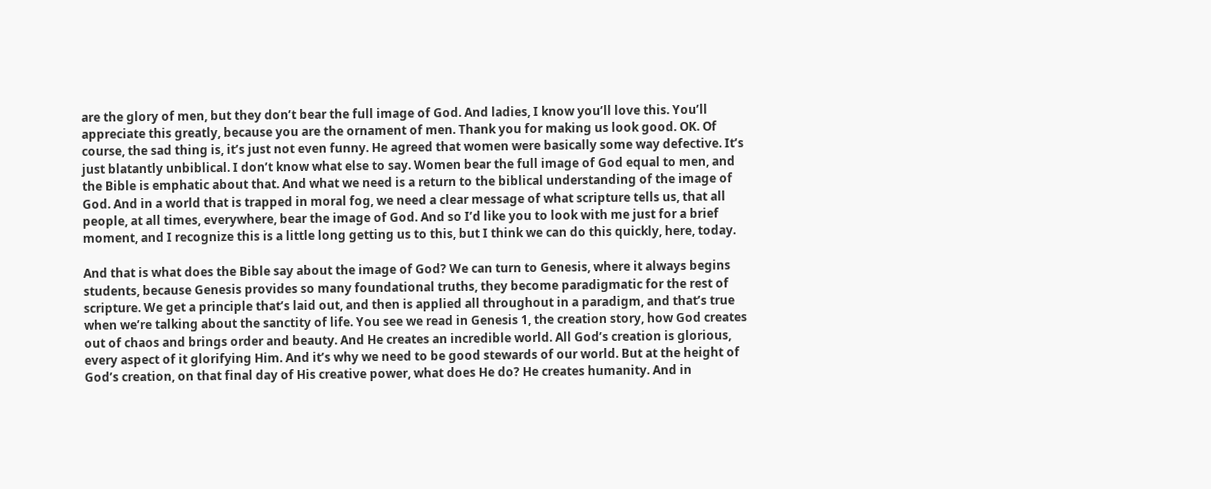are the glory of men, but they don’t bear the full image of God. And ladies, I know you’ll love this. You’ll appreciate this greatly, because you are the ornament of men. Thank you for making us look good. OK. Of course, the sad thing is, it’s just not even funny. He agreed that women were basically some way defective. It’s just blatantly unbiblical. I don’t know what else to say. Women bear the full image of God equal to men, and the Bible is emphatic about that. And what we need is a return to the biblical understanding of the image of God. And in a world that is trapped in moral fog, we need a clear message of what scripture tells us, that all people, at all times, everywhere, bear the image of God. And so I’d like you to look with me just for a brief moment, and I recognize this is a little long getting us to this, but I think we can do this quickly, here, today.

And that is what does the Bible say about the image of God? We can turn to Genesis, where it always begins students, because Genesis provides so many foundational truths, they become paradigmatic for the rest of scripture. We get a principle that’s laid out, and then is applied all throughout in a paradigm, and that’s true when we’re talking about the sanctity of life. You see we read in Genesis 1, the creation story, how God creates out of chaos and brings order and beauty. And He creates an incredible world. All God’s creation is glorious, every aspect of it glorifying Him. And it’s why we need to be good stewards of our world. But at the height of God’s creation, on that final day of His creative power, what does He do? He creates humanity. And in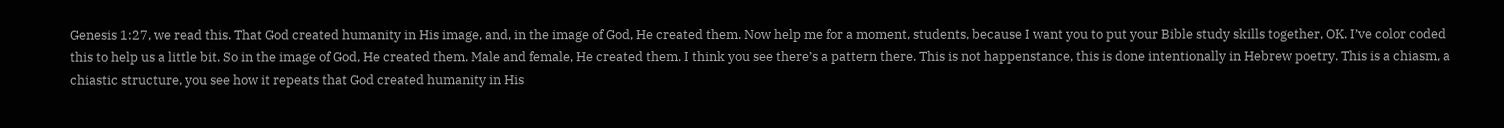Genesis 1:27, we read this. That God created humanity in His image, and, in the image of God, He created them. Now help me for a moment, students, because I want you to put your Bible study skills together, OK. I’ve color coded this to help us a little bit. So in the image of God, He created them. Male and female, He created them. I think you see there’s a pattern there. This is not happenstance, this is done intentionally in Hebrew poetry. This is a chiasm, a chiastic structure, you see how it repeats that God created humanity in His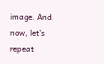image. And now, let’s repeat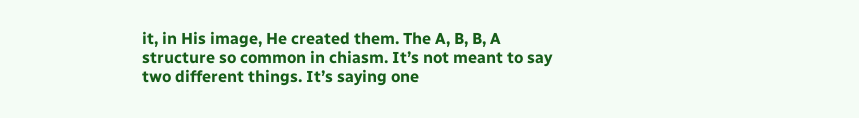it, in His image, He created them. The A, B, B, A structure so common in chiasm. It’s not meant to say two different things. It’s saying one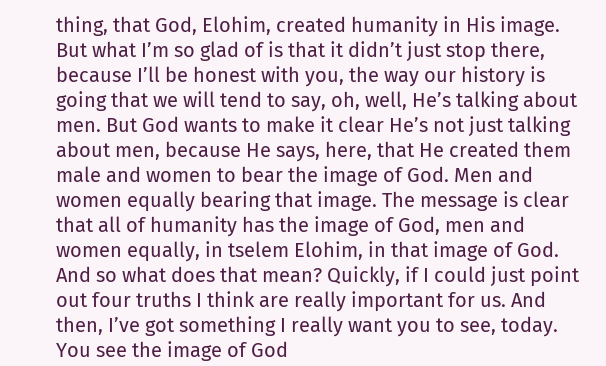thing, that God, Elohim, created humanity in His image. But what I’m so glad of is that it didn’t just stop there, because I’ll be honest with you, the way our history is going that we will tend to say, oh, well, He’s talking about men. But God wants to make it clear He’s not just talking about men, because He says, here, that He created them male and women to bear the image of God. Men and women equally bearing that image. The message is clear that all of humanity has the image of God, men and women equally, in tselem Elohim, in that image of God. And so what does that mean? Quickly, if I could just point out four truths I think are really important for us. And then, I’ve got something I really want you to see, today. You see the image of God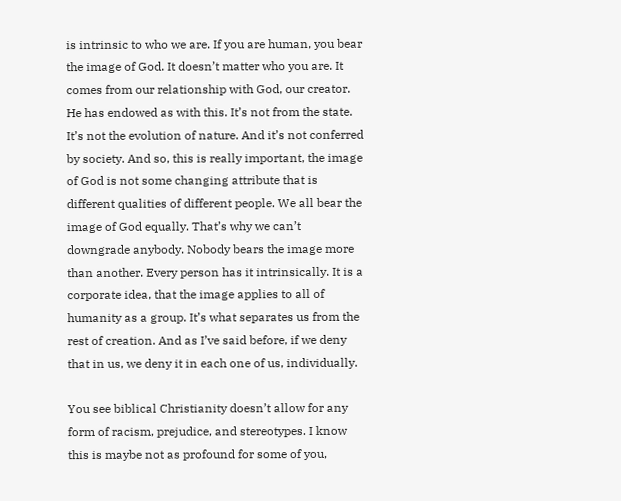is intrinsic to who we are. If you are human, you bear the image of God. It doesn’t matter who you are. It comes from our relationship with God, our creator. He has endowed as with this. It’s not from the state. It’s not the evolution of nature. And it’s not conferred by society. And so, this is really important, the image of God is not some changing attribute that is different qualities of different people. We all bear the image of God equally. That’s why we can’t downgrade anybody. Nobody bears the image more than another. Every person has it intrinsically. It is a corporate idea, that the image applies to all of humanity as a group. It’s what separates us from the rest of creation. And as I’ve said before, if we deny that in us, we deny it in each one of us, individually.

You see biblical Christianity doesn’t allow for any form of racism, prejudice, and stereotypes. I know this is maybe not as profound for some of you,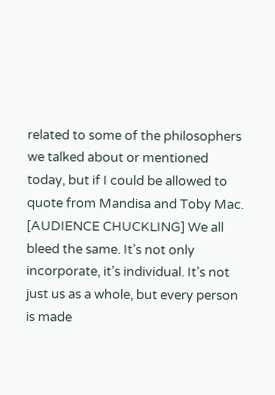related to some of the philosophers we talked about or mentioned today, but if I could be allowed to quote from Mandisa and Toby Mac. [AUDIENCE CHUCKLING] We all bleed the same. It’s not only incorporate, it’s individual. It’s not just us as a whole, but every person is made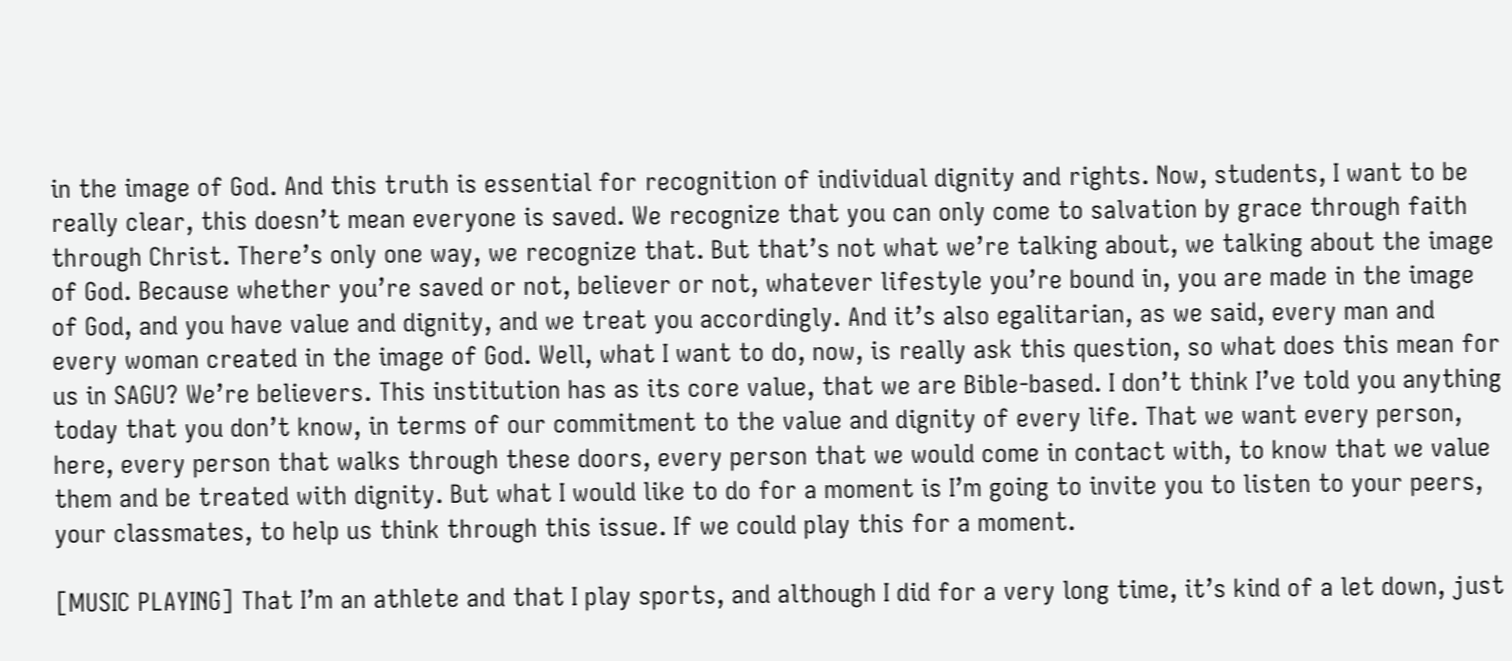in the image of God. And this truth is essential for recognition of individual dignity and rights. Now, students, I want to be really clear, this doesn’t mean everyone is saved. We recognize that you can only come to salvation by grace through faith through Christ. There’s only one way, we recognize that. But that’s not what we’re talking about, we talking about the image of God. Because whether you’re saved or not, believer or not, whatever lifestyle you’re bound in, you are made in the image of God, and you have value and dignity, and we treat you accordingly. And it’s also egalitarian, as we said, every man and every woman created in the image of God. Well, what I want to do, now, is really ask this question, so what does this mean for us in SAGU? We’re believers. This institution has as its core value, that we are Bible-based. I don’t think I’ve told you anything today that you don’t know, in terms of our commitment to the value and dignity of every life. That we want every person, here, every person that walks through these doors, every person that we would come in contact with, to know that we value them and be treated with dignity. But what I would like to do for a moment is I’m going to invite you to listen to your peers, your classmates, to help us think through this issue. If we could play this for a moment.

[MUSIC PLAYING] That I’m an athlete and that I play sports, and although I did for a very long time, it’s kind of a let down, just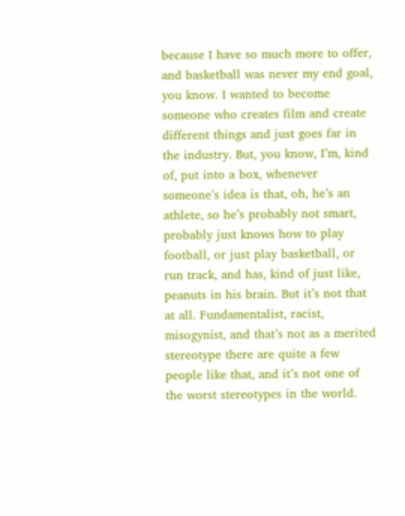because I have so much more to offer, and basketball was never my end goal, you know. I wanted to become someone who creates film and create different things and just goes far in the industry. But, you know, I’m, kind of, put into a box, whenever someone’s idea is that, oh, he’s an athlete, so he’s probably not smart, probably just knows how to play football, or just play basketball, or run track, and has, kind of just like, peanuts in his brain. But it’s not that at all. Fundamentalist, racist, misogynist, and that’s not as a merited stereotype there are quite a few people like that, and it’s not one of the worst stereotypes in the world.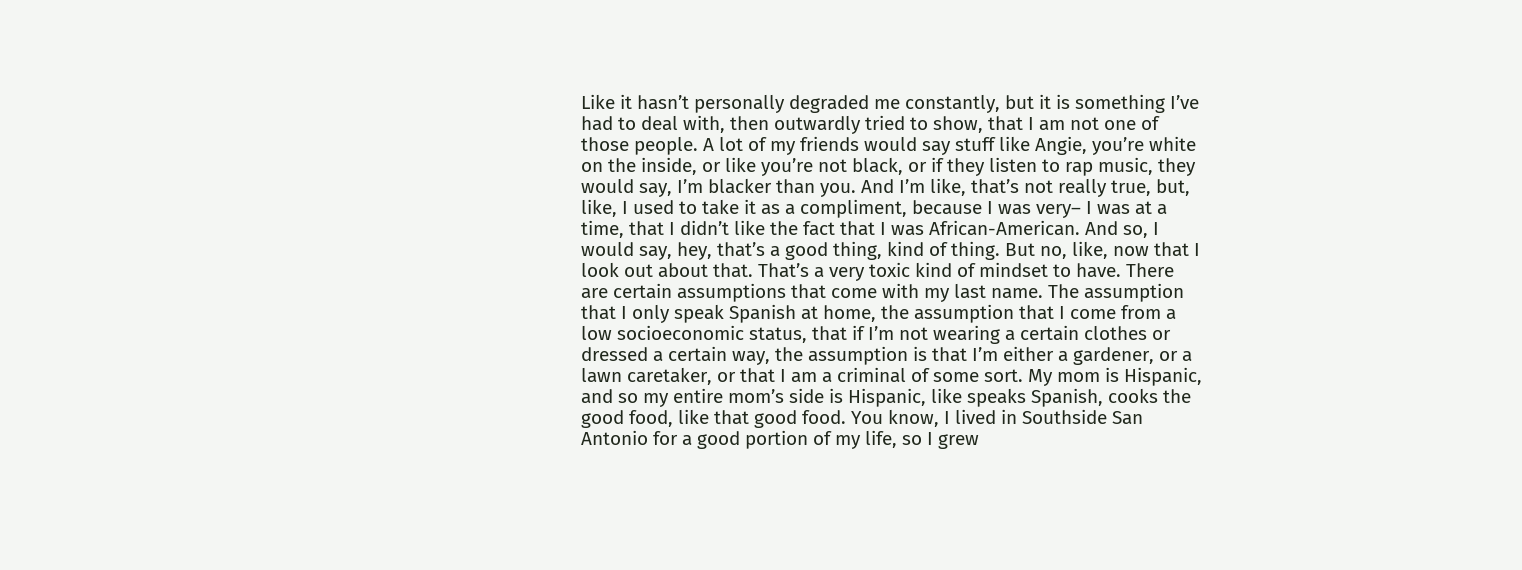Like it hasn’t personally degraded me constantly, but it is something I’ve had to deal with, then outwardly tried to show, that I am not one of those people. A lot of my friends would say stuff like Angie, you’re white on the inside, or like you’re not black, or if they listen to rap music, they would say, I’m blacker than you. And I’m like, that’s not really true, but, like, I used to take it as a compliment, because I was very– I was at a time, that I didn’t like the fact that I was African-American. And so, I would say, hey, that’s a good thing, kind of thing. But no, like, now that I look out about that. That’s a very toxic kind of mindset to have. There are certain assumptions that come with my last name. The assumption that I only speak Spanish at home, the assumption that I come from a low socioeconomic status, that if I’m not wearing a certain clothes or dressed a certain way, the assumption is that I’m either a gardener, or a lawn caretaker, or that I am a criminal of some sort. My mom is Hispanic, and so my entire mom’s side is Hispanic, like speaks Spanish, cooks the good food, like that good food. You know, I lived in Southside San Antonio for a good portion of my life, so I grew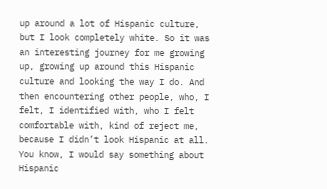up around a lot of Hispanic culture, but I look completely white. So it was an interesting journey for me growing up, growing up around this Hispanic culture and looking the way I do. And then encountering other people, who, I felt, I identified with, who I felt comfortable with, kind of reject me, because I didn’t look Hispanic at all. You know, I would say something about Hispanic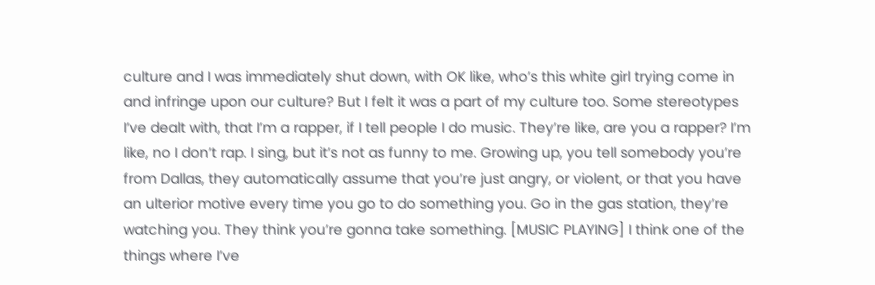culture and I was immediately shut down, with OK like, who’s this white girl trying come in and infringe upon our culture? But I felt it was a part of my culture too. Some stereotypes I’ve dealt with, that I’m a rapper, if I tell people I do music. They’re like, are you a rapper? I’m like, no I don’t rap. I sing, but it’s not as funny to me. Growing up, you tell somebody you’re from Dallas, they automatically assume that you’re just angry, or violent, or that you have an ulterior motive every time you go to do something you. Go in the gas station, they’re watching you. They think you’re gonna take something. [MUSIC PLAYING] I think one of the things where I’ve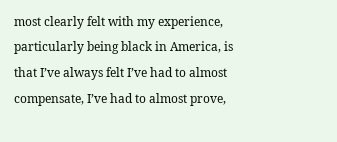most clearly felt with my experience, particularly being black in America, is that I’ve always felt I’ve had to almost compensate, I’ve had to almost prove,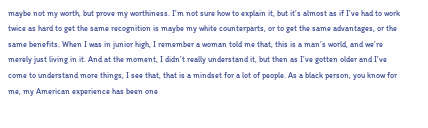maybe not my worth, but prove my worthiness. I’m not sure how to explain it, but it’s almost as if I’ve had to work twice as hard to get the same recognition is maybe my white counterparts, or to get the same advantages, or the same benefits. When I was in junior high, I remember a woman told me that, this is a man’s world, and we’re merely just living in it. And at the moment, I didn’t really understand it, but then as I’ve gotten older and I’ve come to understand more things, I see that, that is a mindset for a lot of people. As a black person, you know for me, my American experience has been one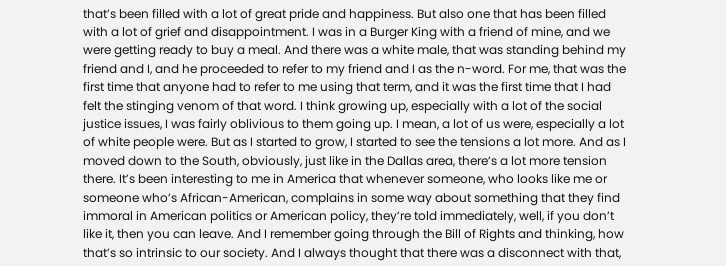that’s been filled with a lot of great pride and happiness. But also one that has been filled with a lot of grief and disappointment. I was in a Burger King with a friend of mine, and we were getting ready to buy a meal. And there was a white male, that was standing behind my friend and I, and he proceeded to refer to my friend and I as the n-word. For me, that was the first time that anyone had to refer to me using that term, and it was the first time that I had felt the stinging venom of that word. I think growing up, especially with a lot of the social justice issues, I was fairly oblivious to them going up. I mean, a lot of us were, especially a lot of white people were. But as I started to grow, I started to see the tensions a lot more. And as I moved down to the South, obviously, just like in the Dallas area, there’s a lot more tension there. It’s been interesting to me in America that whenever someone, who looks like me or someone who’s African-American, complains in some way about something that they find immoral in American politics or American policy, they’re told immediately, well, if you don’t like it, then you can leave. And I remember going through the Bill of Rights and thinking, how that’s so intrinsic to our society. And I always thought that there was a disconnect with that,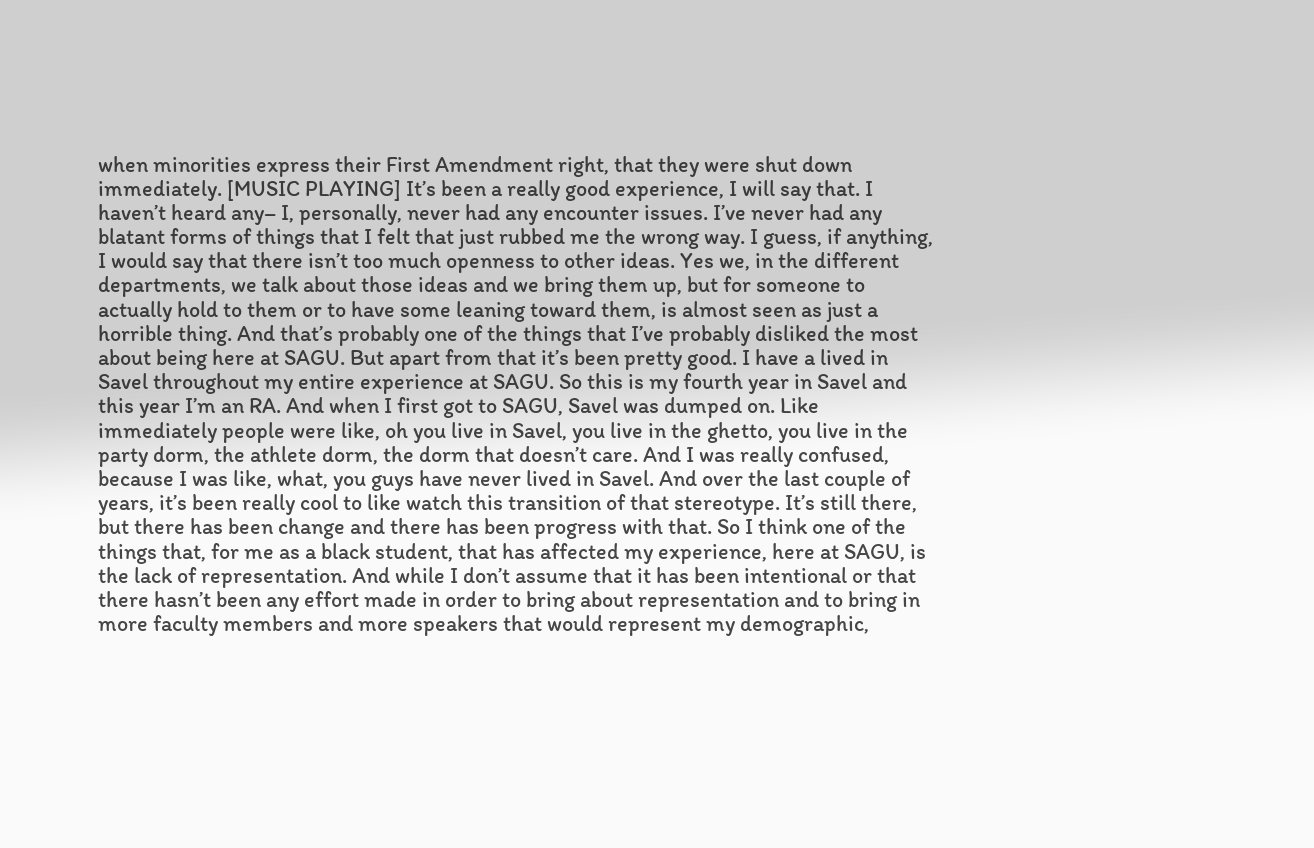when minorities express their First Amendment right, that they were shut down immediately. [MUSIC PLAYING] It’s been a really good experience, I will say that. I haven’t heard any– I, personally, never had any encounter issues. I’ve never had any blatant forms of things that I felt that just rubbed me the wrong way. I guess, if anything, I would say that there isn’t too much openness to other ideas. Yes we, in the different departments, we talk about those ideas and we bring them up, but for someone to actually hold to them or to have some leaning toward them, is almost seen as just a horrible thing. And that’s probably one of the things that I’ve probably disliked the most about being here at SAGU. But apart from that it’s been pretty good. I have a lived in Savel throughout my entire experience at SAGU. So this is my fourth year in Savel and this year I’m an RA. And when I first got to SAGU, Savel was dumped on. Like immediately people were like, oh you live in Savel, you live in the ghetto, you live in the party dorm, the athlete dorm, the dorm that doesn’t care. And I was really confused, because I was like, what, you guys have never lived in Savel. And over the last couple of years, it’s been really cool to like watch this transition of that stereotype. It’s still there, but there has been change and there has been progress with that. So I think one of the things that, for me as a black student, that has affected my experience, here at SAGU, is the lack of representation. And while I don’t assume that it has been intentional or that there hasn’t been any effort made in order to bring about representation and to bring in more faculty members and more speakers that would represent my demographic,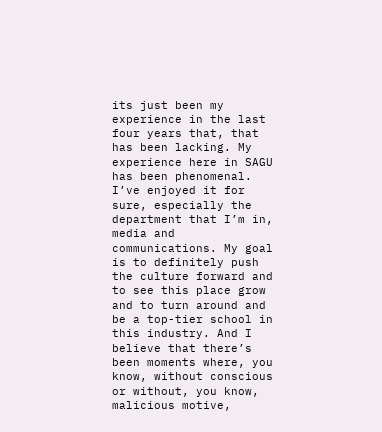its just been my experience in the last four years that, that has been lacking. My experience here in SAGU has been phenomenal. I’ve enjoyed it for sure, especially the department that I’m in, media and communications. My goal is to definitely push the culture forward and to see this place grow and to turn around and be a top-tier school in this industry. And I believe that there’s been moments where, you know, without conscious or without, you know, malicious motive,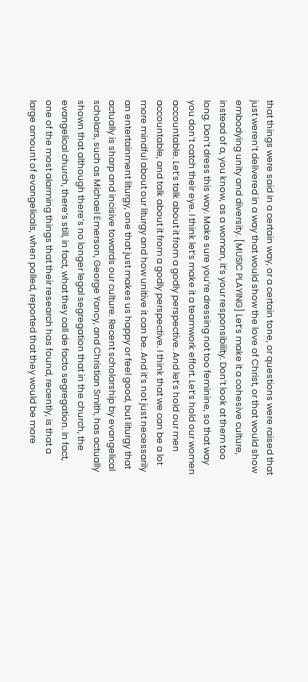that things were said in a certain way, or a certain tone, or questions were raised that just weren’t delivered in a way that would show the love of Christ, or that would show embodying unity and diversity. [MUSIC PLAYING] Let’s make it a cohesive culture, instead of a, you know, as a woman, it’s your responsibility. Don’t look at them too long. Don’t dress this way. Make sure you’re dressing not too feminine, so that way you don’t catch their eye. I think let’s make it a teamwork effort. Let’s hold our women accountable. Let’s talk about it from a godly perspective. And let’s hold our men accountable, and talk about it from a godly perspective. I think that we can be a lot more mindful about our liturgy and how unitive it can be. And it’s not just necessarily an entertainment liturgy, one that just makes us happy or feel good, but liturgy that actually is sharp and incisive towards our culture. Recent scholarship by evangelical scholars, such as Michael Emerson, George Yancy, and Christian Smith, has actually shown that although there’s no longer legal segregation that in the church, the evangelical church, there’s still, in fact, what they call de facto segregation. In fact, one of the most alarming things that their research has found, recently, is that a large amount of evangelicals, when polled, reported that they would be more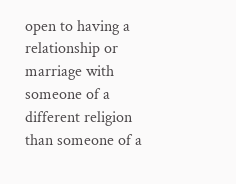open to having a relationship or marriage with someone of a different religion than someone of a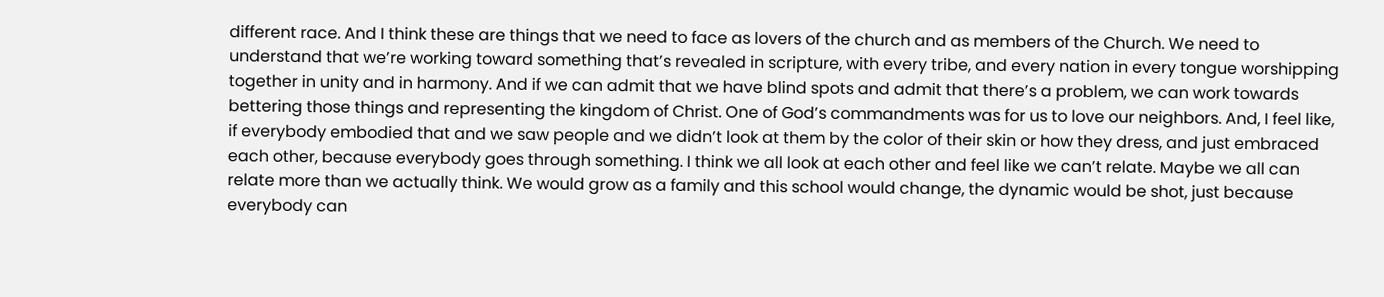different race. And I think these are things that we need to face as lovers of the church and as members of the Church. We need to understand that we’re working toward something that’s revealed in scripture, with every tribe, and every nation in every tongue worshipping together in unity and in harmony. And if we can admit that we have blind spots and admit that there’s a problem, we can work towards bettering those things and representing the kingdom of Christ. One of God’s commandments was for us to love our neighbors. And, I feel like, if everybody embodied that and we saw people and we didn’t look at them by the color of their skin or how they dress, and just embraced each other, because everybody goes through something. I think we all look at each other and feel like we can’t relate. Maybe we all can relate more than we actually think. We would grow as a family and this school would change, the dynamic would be shot, just because everybody can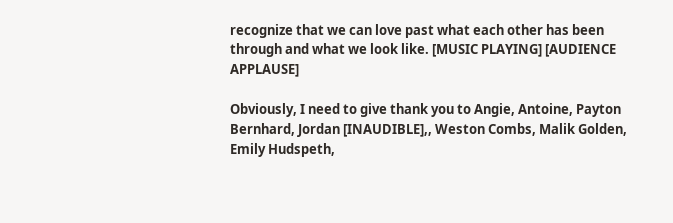recognize that we can love past what each other has been through and what we look like. [MUSIC PLAYING] [AUDIENCE APPLAUSE]

Obviously, I need to give thank you to Angie, Antoine, Payton Bernhard, Jordan [INAUDIBLE],, Weston Combs, Malik Golden, Emily Hudspeth,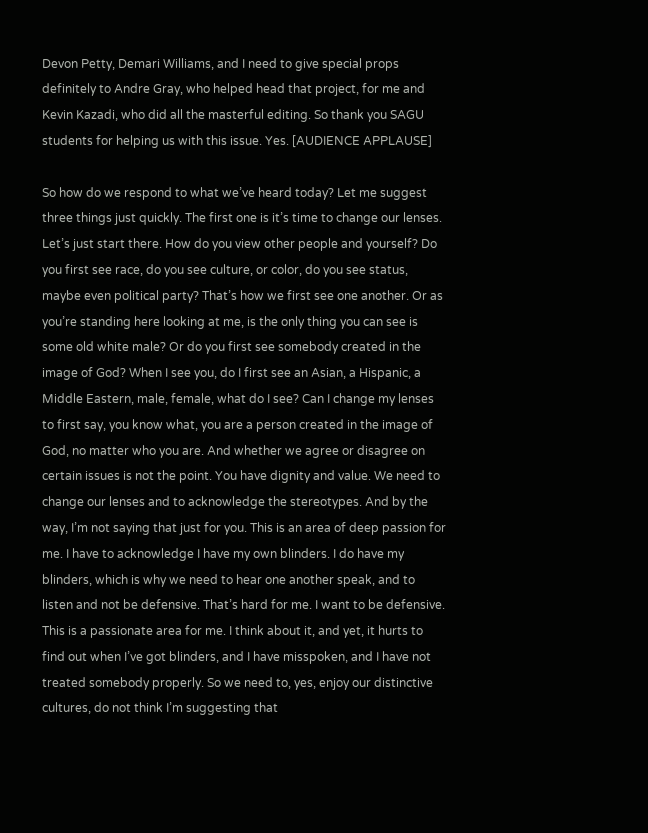Devon Petty, Demari Williams, and I need to give special props definitely to Andre Gray, who helped head that project, for me and Kevin Kazadi, who did all the masterful editing. So thank you SAGU students for helping us with this issue. Yes. [AUDIENCE APPLAUSE]

So how do we respond to what we’ve heard today? Let me suggest three things just quickly. The first one is it’s time to change our lenses. Let’s just start there. How do you view other people and yourself? Do you first see race, do you see culture, or color, do you see status, maybe even political party? That’s how we first see one another. Or as you’re standing here looking at me, is the only thing you can see is some old white male? Or do you first see somebody created in the image of God? When I see you, do I first see an Asian, a Hispanic, a Middle Eastern, male, female, what do I see? Can I change my lenses to first say, you know what, you are a person created in the image of God, no matter who you are. And whether we agree or disagree on certain issues is not the point. You have dignity and value. We need to change our lenses and to acknowledge the stereotypes. And by the way, I’m not saying that just for you. This is an area of deep passion for me. I have to acknowledge I have my own blinders. I do have my blinders, which is why we need to hear one another speak, and to listen and not be defensive. That’s hard for me. I want to be defensive. This is a passionate area for me. I think about it, and yet, it hurts to find out when I’ve got blinders, and I have misspoken, and I have not treated somebody properly. So we need to, yes, enjoy our distinctive cultures, do not think I’m suggesting that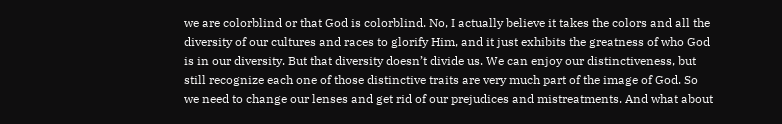we are colorblind or that God is colorblind. No, I actually believe it takes the colors and all the diversity of our cultures and races to glorify Him, and it just exhibits the greatness of who God is in our diversity. But that diversity doesn’t divide us. We can enjoy our distinctiveness, but still recognize each one of those distinctive traits are very much part of the image of God. So we need to change our lenses and get rid of our prejudices and mistreatments. And what about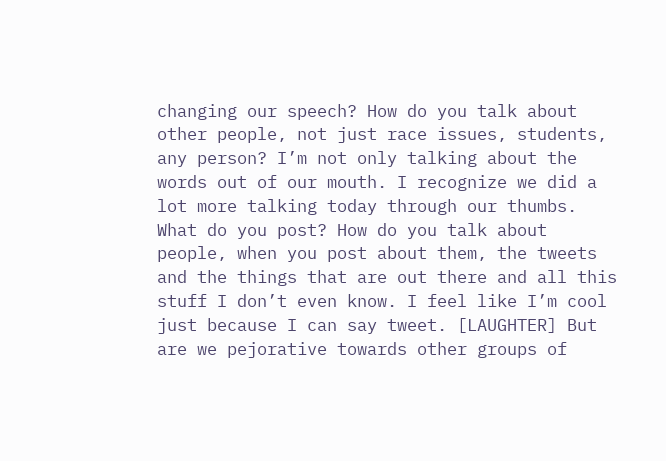changing our speech? How do you talk about other people, not just race issues, students, any person? I’m not only talking about the words out of our mouth. I recognize we did a lot more talking today through our thumbs. What do you post? How do you talk about people, when you post about them, the tweets and the things that are out there and all this stuff I don’t even know. I feel like I’m cool just because I can say tweet. [LAUGHTER] But are we pejorative towards other groups of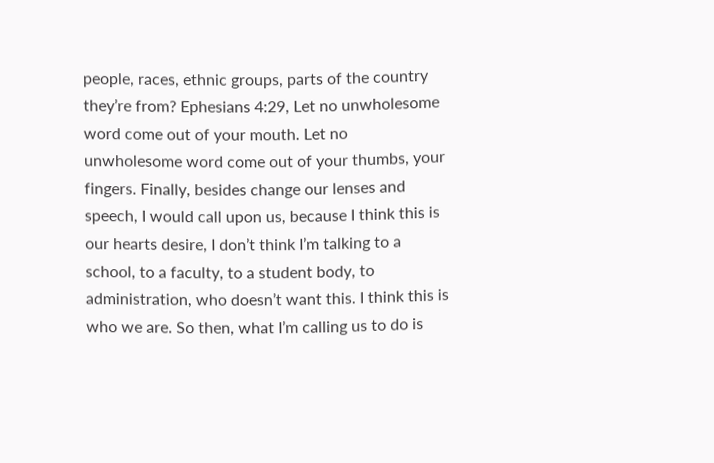people, races, ethnic groups, parts of the country they’re from? Ephesians 4:29, Let no unwholesome word come out of your mouth. Let no unwholesome word come out of your thumbs, your fingers. Finally, besides change our lenses and speech, I would call upon us, because I think this is our hearts desire, I don’t think I’m talking to a school, to a faculty, to a student body, to administration, who doesn’t want this. I think this is who we are. So then, what I’m calling us to do is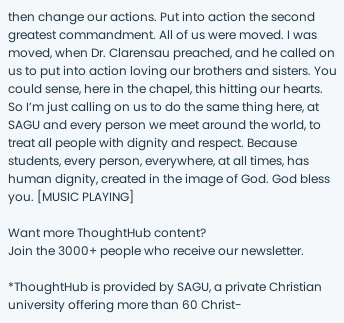then change our actions. Put into action the second greatest commandment. All of us were moved. I was moved, when Dr. Clarensau preached, and he called on us to put into action loving our brothers and sisters. You could sense, here in the chapel, this hitting our hearts. So I’m just calling on us to do the same thing here, at SAGU and every person we meet around the world, to treat all people with dignity and respect. Because students, every person, everywhere, at all times, has human dignity, created in the image of God. God bless you. [MUSIC PLAYING]

Want more ThoughtHub content?
Join the 3000+ people who receive our newsletter.

*ThoughtHub is provided by SAGU, a private Christian university offering more than 60 Christ-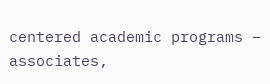centered academic programs – associates,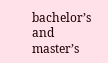bachelor’s and master’s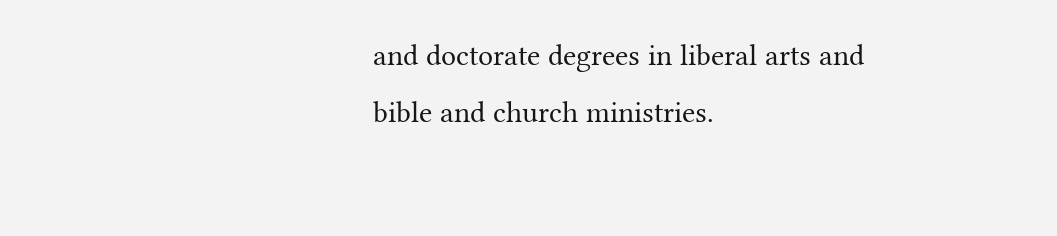and doctorate degrees in liberal arts and bible and church ministries.